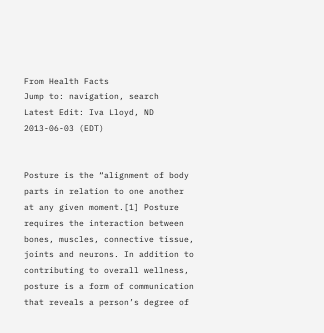From Health Facts
Jump to: navigation, search
Latest Edit: Iva Lloyd, ND 2013-06-03 (EDT)


Posture is the “alignment of body parts in relation to one another at any given moment.[1] Posture requires the interaction between bones, muscles, connective tissue, joints and neurons. In addition to contributing to overall wellness, posture is a form of communication that reveals a person’s degree of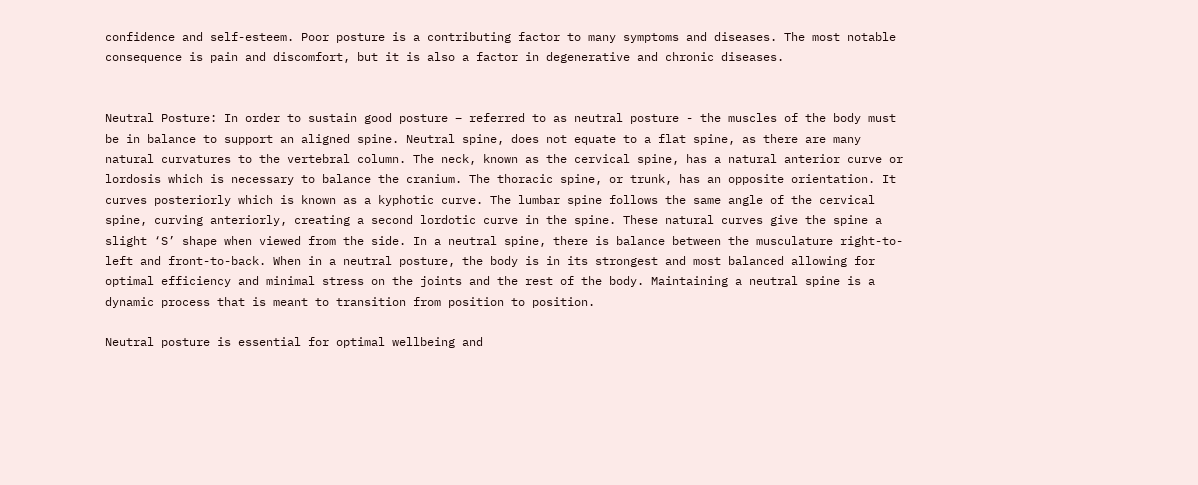confidence and self-esteem. Poor posture is a contributing factor to many symptoms and diseases. The most notable consequence is pain and discomfort, but it is also a factor in degenerative and chronic diseases.


Neutral Posture: In order to sustain good posture – referred to as neutral posture - the muscles of the body must be in balance to support an aligned spine. Neutral spine, does not equate to a flat spine, as there are many natural curvatures to the vertebral column. The neck, known as the cervical spine, has a natural anterior curve or lordosis which is necessary to balance the cranium. The thoracic spine, or trunk, has an opposite orientation. It curves posteriorly which is known as a kyphotic curve. The lumbar spine follows the same angle of the cervical spine, curving anteriorly, creating a second lordotic curve in the spine. These natural curves give the spine a slight ‘S’ shape when viewed from the side. In a neutral spine, there is balance between the musculature right-to-left and front-to-back. When in a neutral posture, the body is in its strongest and most balanced allowing for optimal efficiency and minimal stress on the joints and the rest of the body. Maintaining a neutral spine is a dynamic process that is meant to transition from position to position.

Neutral posture is essential for optimal wellbeing and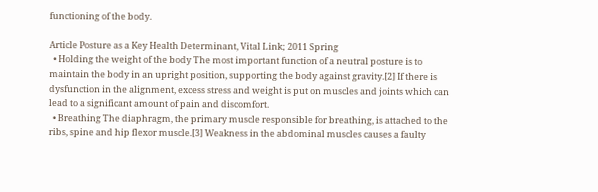functioning of the body.

Article Posture as a Key Health Determinant, Vital Link; 2011 Spring
  • Holding the weight of the body The most important function of a neutral posture is to maintain the body in an upright position, supporting the body against gravity.[2] If there is dysfunction in the alignment, excess stress and weight is put on muscles and joints which can lead to a significant amount of pain and discomfort.
  • Breathing The diaphragm, the primary muscle responsible for breathing, is attached to the ribs, spine and hip flexor muscle.[3] Weakness in the abdominal muscles causes a faulty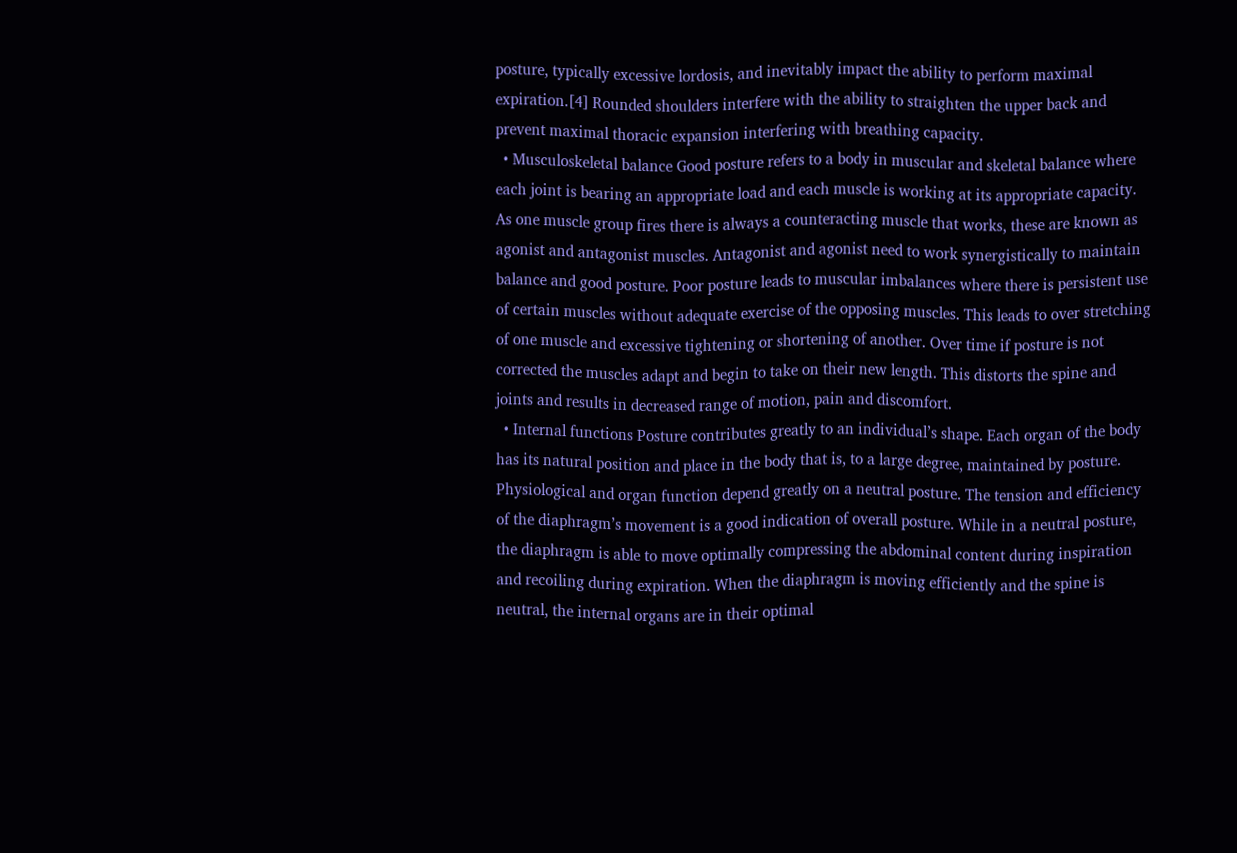posture, typically excessive lordosis, and inevitably impact the ability to perform maximal expiration.[4] Rounded shoulders interfere with the ability to straighten the upper back and prevent maximal thoracic expansion interfering with breathing capacity.
  • Musculoskeletal balance Good posture refers to a body in muscular and skeletal balance where each joint is bearing an appropriate load and each muscle is working at its appropriate capacity. As one muscle group fires there is always a counteracting muscle that works, these are known as agonist and antagonist muscles. Antagonist and agonist need to work synergistically to maintain balance and good posture. Poor posture leads to muscular imbalances where there is persistent use of certain muscles without adequate exercise of the opposing muscles. This leads to over stretching of one muscle and excessive tightening or shortening of another. Over time if posture is not corrected the muscles adapt and begin to take on their new length. This distorts the spine and joints and results in decreased range of motion, pain and discomfort.
  • Internal functions Posture contributes greatly to an individual’s shape. Each organ of the body has its natural position and place in the body that is, to a large degree, maintained by posture. Physiological and organ function depend greatly on a neutral posture. The tension and efficiency of the diaphragm’s movement is a good indication of overall posture. While in a neutral posture, the diaphragm is able to move optimally compressing the abdominal content during inspiration and recoiling during expiration. When the diaphragm is moving efficiently and the spine is neutral, the internal organs are in their optimal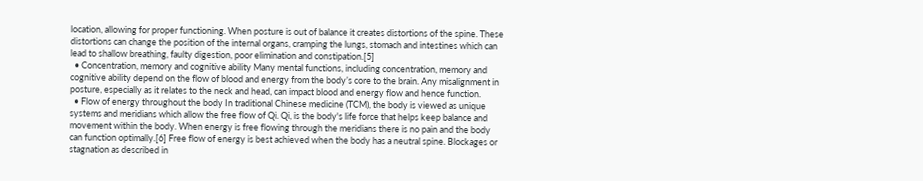location, allowing for proper functioning. When posture is out of balance it creates distortions of the spine. These distortions can change the position of the internal organs, cramping the lungs, stomach and intestines which can lead to shallow breathing, faulty digestion, poor elimination and constipation.[5]
  • Concentration, memory and cognitive ability Many mental functions, including concentration, memory and cognitive ability depend on the flow of blood and energy from the body’s core to the brain. Any misalignment in posture, especially as it relates to the neck and head, can impact blood and energy flow and hence function.
  • Flow of energy throughout the body In traditional Chinese medicine (TCM), the body is viewed as unique systems and meridians which allow the free flow of Qi. Qi, is the body's life force that helps keep balance and movement within the body. When energy is free flowing through the meridians there is no pain and the body can function optimally.[6] Free flow of energy is best achieved when the body has a neutral spine. Blockages or stagnation as described in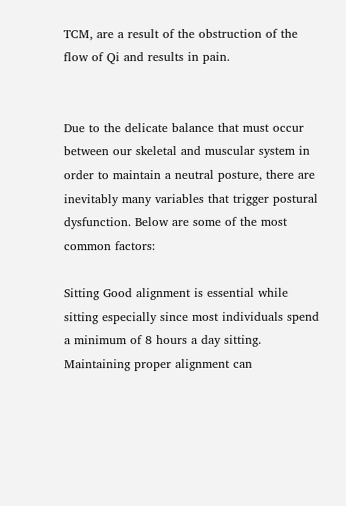TCM, are a result of the obstruction of the flow of Qi and results in pain.


Due to the delicate balance that must occur between our skeletal and muscular system in order to maintain a neutral posture, there are inevitably many variables that trigger postural dysfunction. Below are some of the most common factors:

Sitting Good alignment is essential while sitting especially since most individuals spend a minimum of 8 hours a day sitting. Maintaining proper alignment can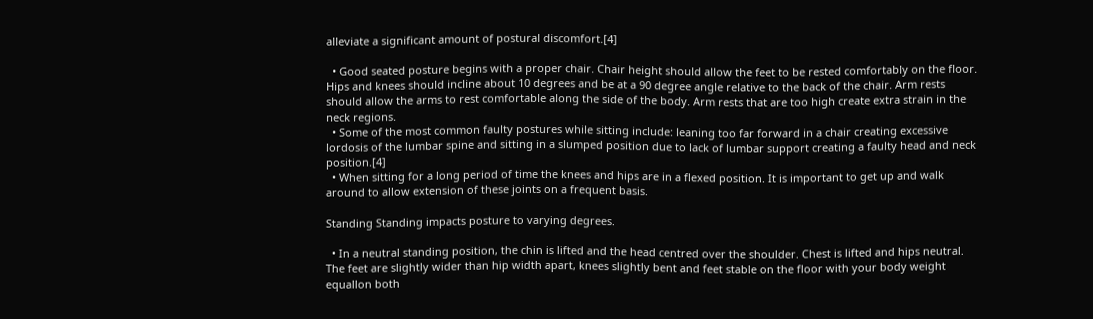alleviate a significant amount of postural discomfort.[4]

  • Good seated posture begins with a proper chair. Chair height should allow the feet to be rested comfortably on the floor. Hips and knees should incline about 10 degrees and be at a 90 degree angle relative to the back of the chair. Arm rests should allow the arms to rest comfortable along the side of the body. Arm rests that are too high create extra strain in the neck regions.
  • Some of the most common faulty postures while sitting include: leaning too far forward in a chair creating excessive lordosis of the lumbar spine and sitting in a slumped position due to lack of lumbar support creating a faulty head and neck position.[4]
  • When sitting for a long period of time the knees and hips are in a flexed position. It is important to get up and walk around to allow extension of these joints on a frequent basis.

Standing Standing impacts posture to varying degrees.

  • In a neutral standing position, the chin is lifted and the head centred over the shoulder. Chest is lifted and hips neutral. The feet are slightly wider than hip width apart, knees slightly bent and feet stable on the floor with your body weight equallon both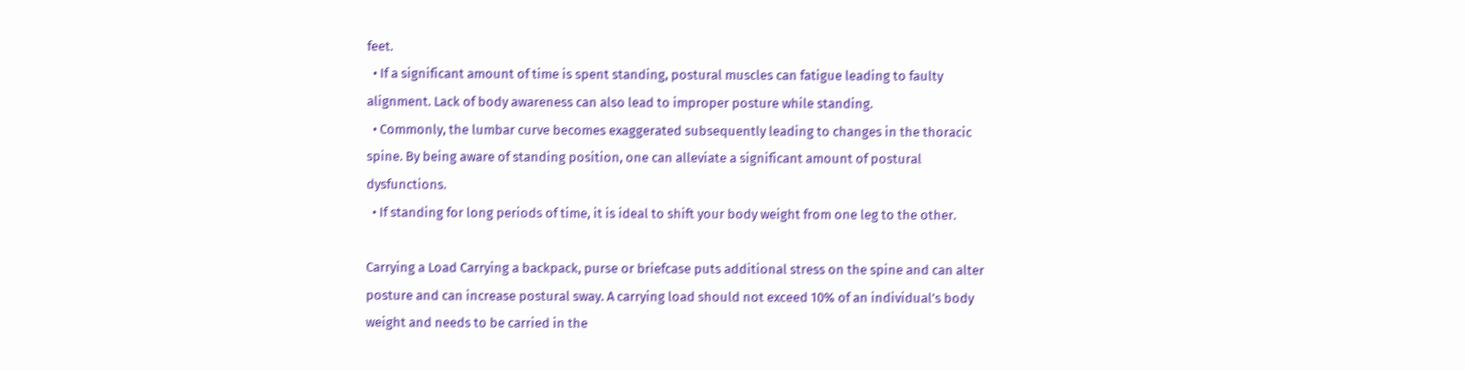feet.
  • If a significant amount of time is spent standing, postural muscles can fatigue leading to faulty alignment. Lack of body awareness can also lead to improper posture while standing.
  • Commonly, the lumbar curve becomes exaggerated subsequently leading to changes in the thoracic spine. By being aware of standing position, one can alleviate a significant amount of postural dysfunctions.
  • If standing for long periods of time, it is ideal to shift your body weight from one leg to the other.

Carrying a Load Carrying a backpack, purse or briefcase puts additional stress on the spine and can alter posture and can increase postural sway. A carrying load should not exceed 10% of an individual’s body weight and needs to be carried in the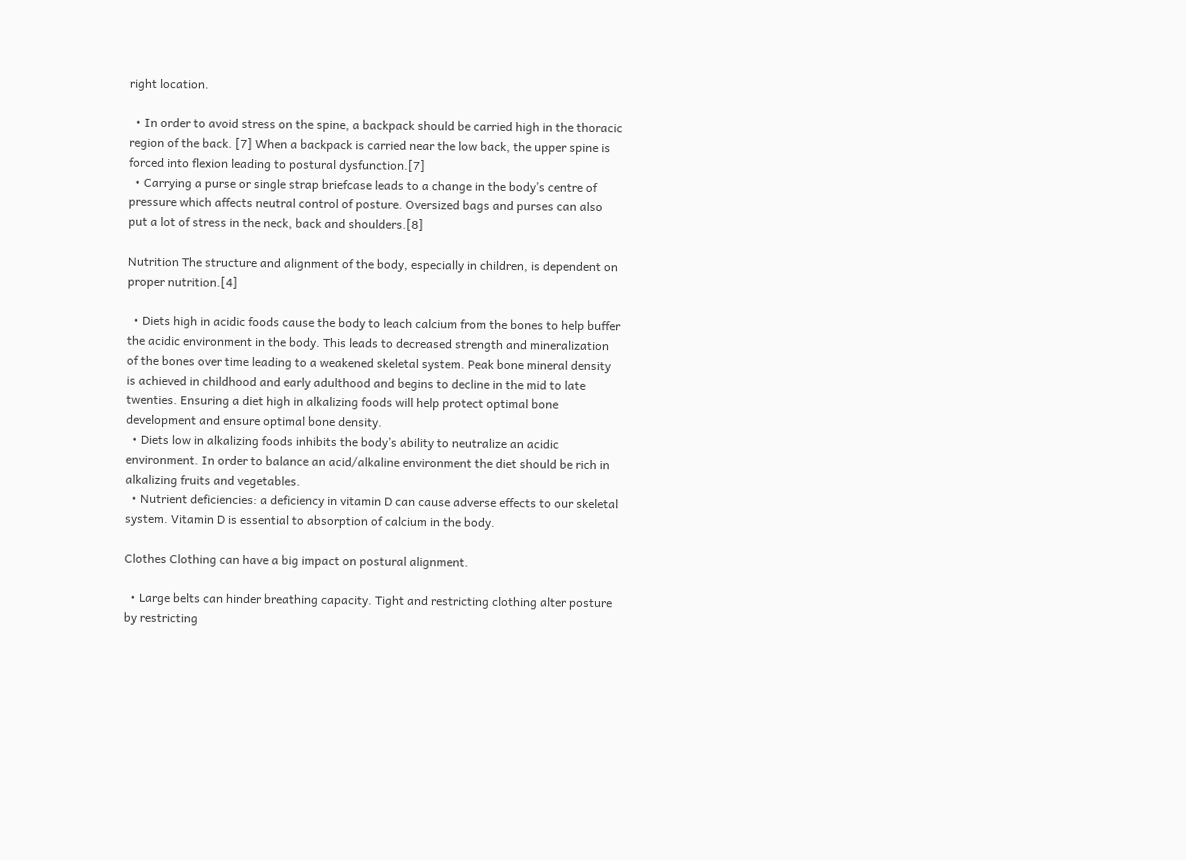right location.

  • In order to avoid stress on the spine, a backpack should be carried high in the thoracic region of the back. [7] When a backpack is carried near the low back, the upper spine is forced into flexion leading to postural dysfunction.[7]
  • Carrying a purse or single strap briefcase leads to a change in the body’s centre of pressure which affects neutral control of posture. Oversized bags and purses can also put a lot of stress in the neck, back and shoulders.[8]

Nutrition The structure and alignment of the body, especially in children, is dependent on proper nutrition.[4]

  • Diets high in acidic foods cause the body to leach calcium from the bones to help buffer the acidic environment in the body. This leads to decreased strength and mineralization of the bones over time leading to a weakened skeletal system. Peak bone mineral density is achieved in childhood and early adulthood and begins to decline in the mid to late twenties. Ensuring a diet high in alkalizing foods will help protect optimal bone development and ensure optimal bone density.
  • Diets low in alkalizing foods inhibits the body’s ability to neutralize an acidic environment. In order to balance an acid/alkaline environment the diet should be rich in alkalizing fruits and vegetables.
  • Nutrient deficiencies: a deficiency in vitamin D can cause adverse effects to our skeletal system. Vitamin D is essential to absorption of calcium in the body.

Clothes Clothing can have a big impact on postural alignment.

  • Large belts can hinder breathing capacity. Tight and restricting clothing alter posture by restricting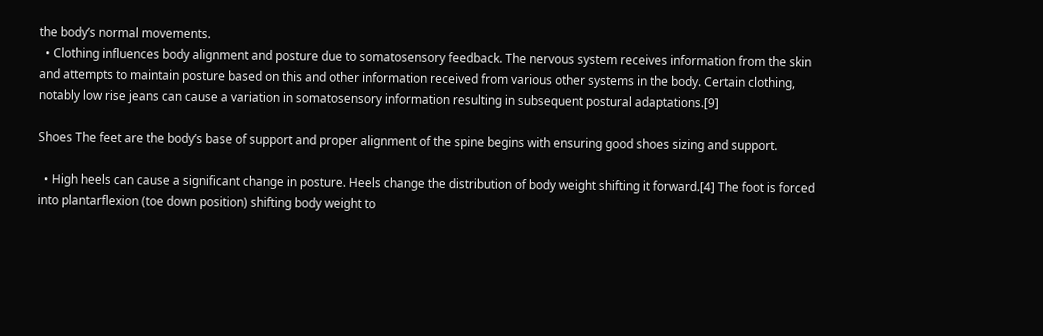the body’s normal movements.
  • Clothing influences body alignment and posture due to somatosensory feedback. The nervous system receives information from the skin and attempts to maintain posture based on this and other information received from various other systems in the body. Certain clothing, notably low rise jeans can cause a variation in somatosensory information resulting in subsequent postural adaptations.[9]

Shoes The feet are the body’s base of support and proper alignment of the spine begins with ensuring good shoes sizing and support.

  • High heels can cause a significant change in posture. Heels change the distribution of body weight shifting it forward.[4] The foot is forced into plantarflexion (toe down position) shifting body weight to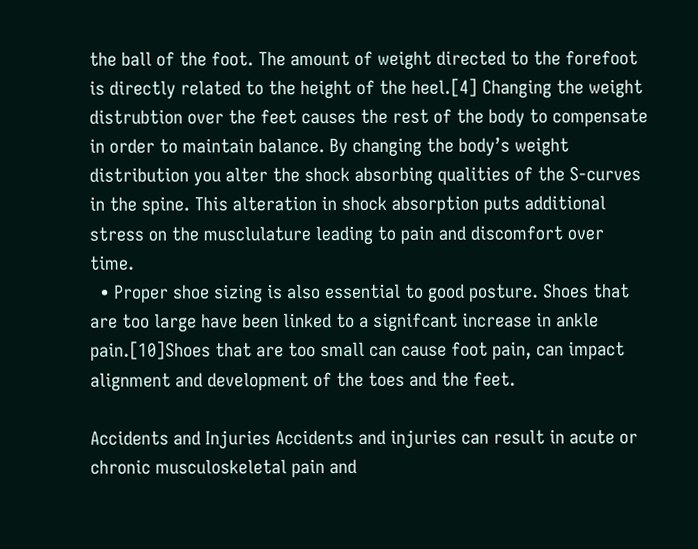the ball of the foot. The amount of weight directed to the forefoot is directly related to the height of the heel.[4] Changing the weight distrubtion over the feet causes the rest of the body to compensate in order to maintain balance. By changing the body’s weight distribution you alter the shock absorbing qualities of the S-curves in the spine. This alteration in shock absorption puts additional stress on the musclulature leading to pain and discomfort over time.
  • Proper shoe sizing is also essential to good posture. Shoes that are too large have been linked to a signifcant increase in ankle pain.[10]Shoes that are too small can cause foot pain, can impact alignment and development of the toes and the feet.

Accidents and Injuries Accidents and injuries can result in acute or chronic musculoskeletal pain and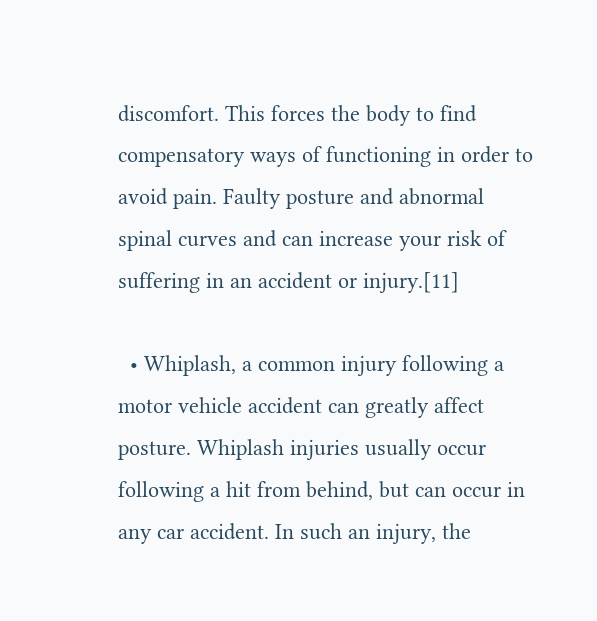discomfort. This forces the body to find compensatory ways of functioning in order to avoid pain. Faulty posture and abnormal spinal curves and can increase your risk of suffering in an accident or injury.[11]

  • Whiplash, a common injury following a motor vehicle accident can greatly affect posture. Whiplash injuries usually occur following a hit from behind, but can occur in any car accident. In such an injury, the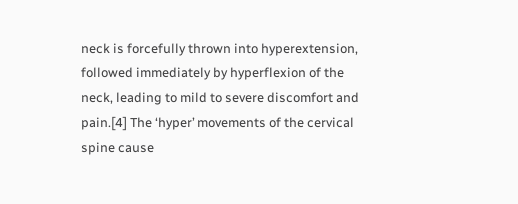neck is forcefully thrown into hyperextension, followed immediately by hyperflexion of the neck, leading to mild to severe discomfort and pain.[4] The ‘hyper’ movements of the cervical spine cause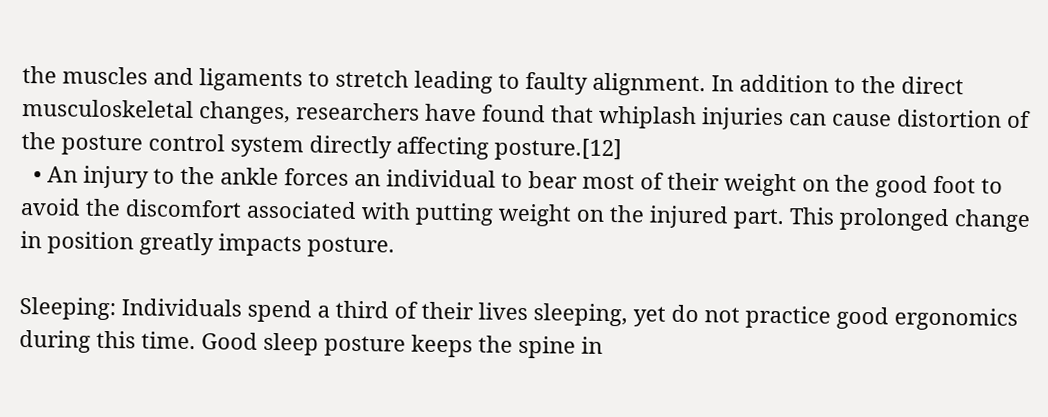the muscles and ligaments to stretch leading to faulty alignment. In addition to the direct musculoskeletal changes, researchers have found that whiplash injuries can cause distortion of the posture control system directly affecting posture.[12]
  • An injury to the ankle forces an individual to bear most of their weight on the good foot to avoid the discomfort associated with putting weight on the injured part. This prolonged change in position greatly impacts posture.

Sleeping: Individuals spend a third of their lives sleeping, yet do not practice good ergonomics during this time. Good sleep posture keeps the spine in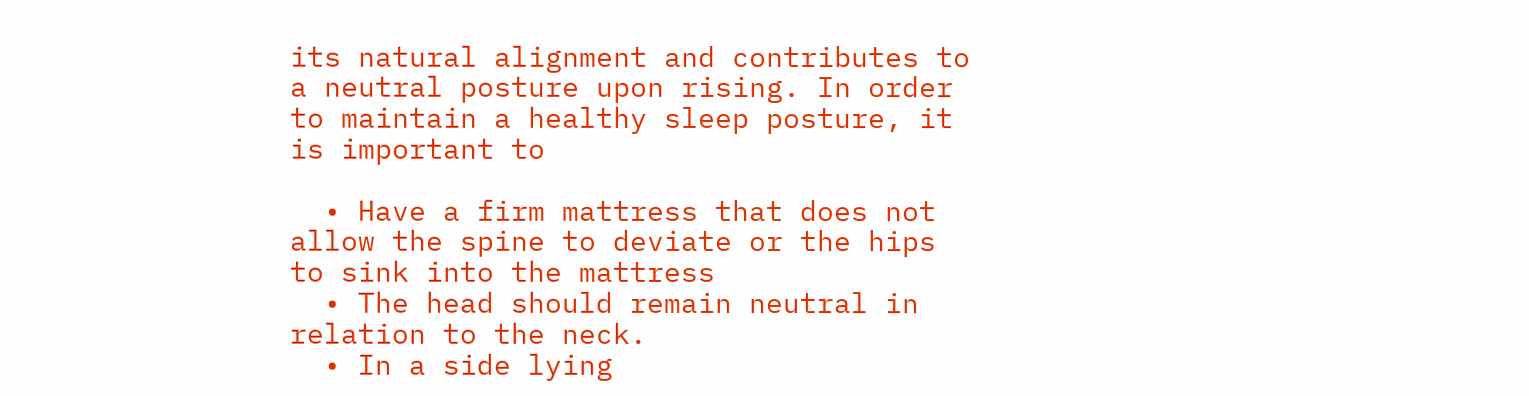its natural alignment and contributes to a neutral posture upon rising. In order to maintain a healthy sleep posture, it is important to

  • Have a firm mattress that does not allow the spine to deviate or the hips to sink into the mattress
  • The head should remain neutral in relation to the neck.
  • In a side lying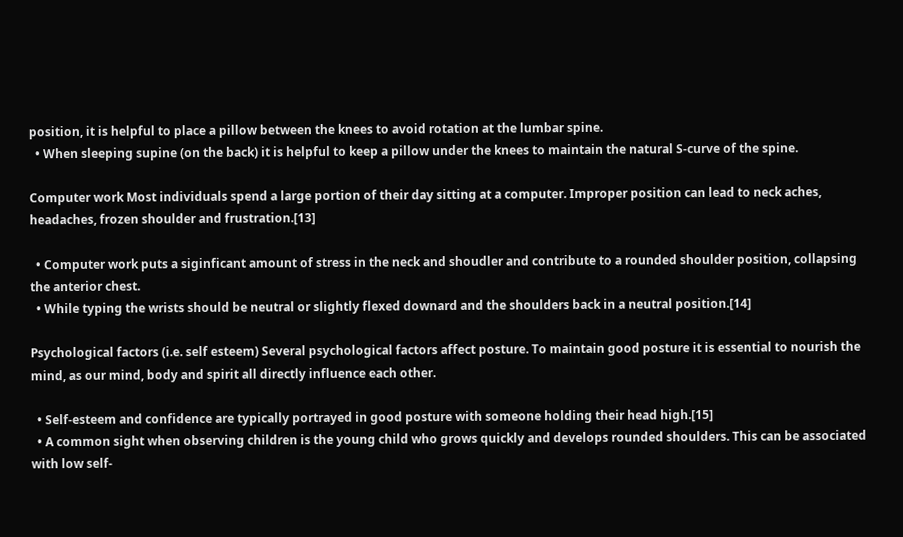position, it is helpful to place a pillow between the knees to avoid rotation at the lumbar spine.
  • When sleeping supine (on the back) it is helpful to keep a pillow under the knees to maintain the natural S-curve of the spine.

Computer work Most individuals spend a large portion of their day sitting at a computer. Improper position can lead to neck aches, headaches, frozen shoulder and frustration.[13]

  • Computer work puts a siginficant amount of stress in the neck and shoudler and contribute to a rounded shoulder position, collapsing the anterior chest.
  • While typing the wrists should be neutral or slightly flexed downard and the shoulders back in a neutral position.[14]

Psychological factors (i.e. self esteem) Several psychological factors affect posture. To maintain good posture it is essential to nourish the mind, as our mind, body and spirit all directly influence each other.

  • Self-esteem and confidence are typically portrayed in good posture with someone holding their head high.[15]
  • A common sight when observing children is the young child who grows quickly and develops rounded shoulders. This can be associated with low self-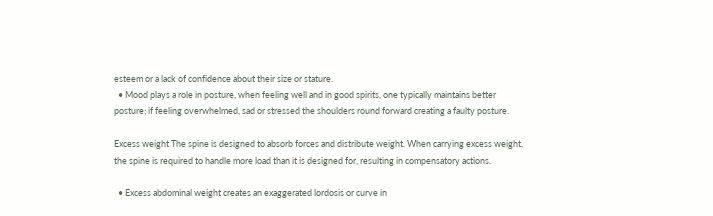esteem or a lack of confidence about their size or stature.
  • Mood plays a role in posture, when feeling well and in good spirits, one typically maintains better posture; if feeling overwhelmed, sad or stressed the shoulders round forward creating a faulty posture.

Excess weight The spine is designed to absorb forces and distribute weight. When carrying excess weight, the spine is required to handle more load than it is designed for, resulting in compensatory actions.

  • Excess abdominal weight creates an exaggerated lordosis or curve in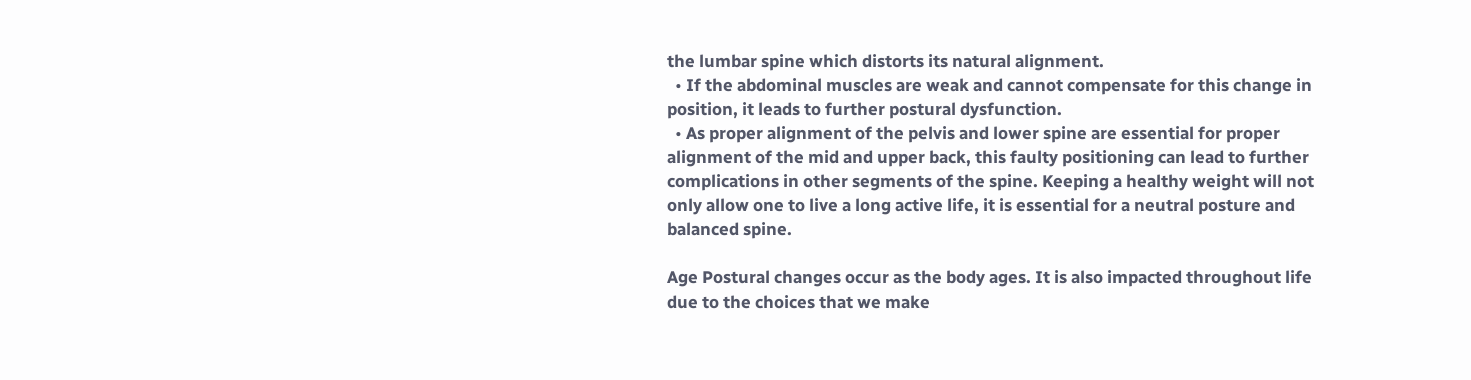the lumbar spine which distorts its natural alignment.
  • If the abdominal muscles are weak and cannot compensate for this change in position, it leads to further postural dysfunction.
  • As proper alignment of the pelvis and lower spine are essential for proper alignment of the mid and upper back, this faulty positioning can lead to further complications in other segments of the spine. Keeping a healthy weight will not only allow one to live a long active life, it is essential for a neutral posture and balanced spine.

Age Postural changes occur as the body ages. It is also impacted throughout life due to the choices that we make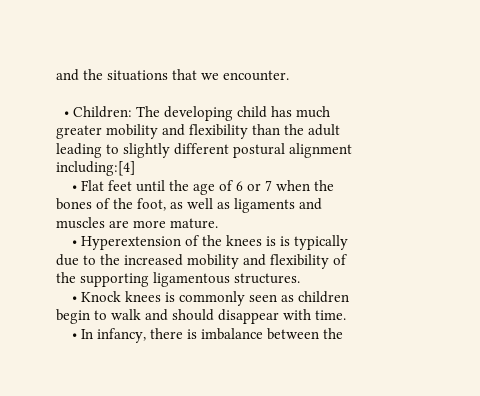and the situations that we encounter.

  • Children: The developing child has much greater mobility and flexibility than the adult leading to slightly different postural alignment including:[4]
    • Flat feet until the age of 6 or 7 when the bones of the foot, as well as ligaments and muscles are more mature.
    • Hyperextension of the knees is is typically due to the increased mobility and flexibility of the supporting ligamentous structures.
    • Knock knees is commonly seen as children begin to walk and should disappear with time.
    • In infancy, there is imbalance between the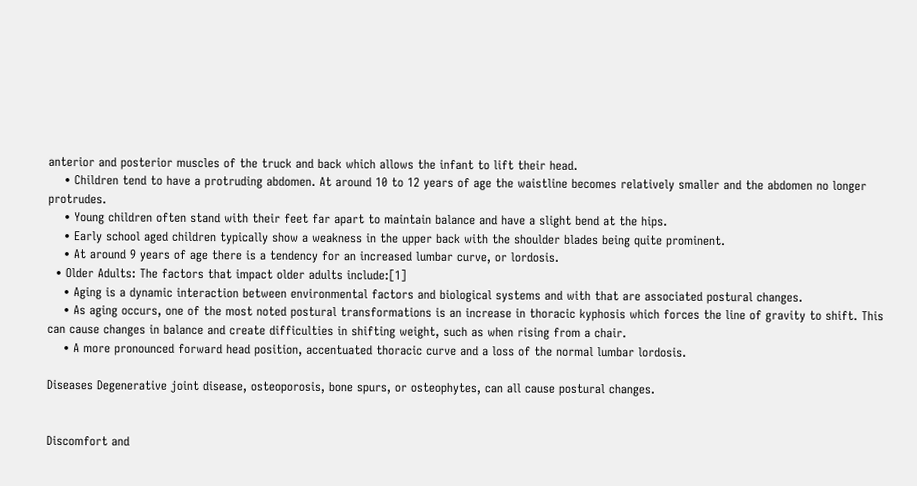anterior and posterior muscles of the truck and back which allows the infant to lift their head.
    • Children tend to have a protruding abdomen. At around 10 to 12 years of age the waistline becomes relatively smaller and the abdomen no longer protrudes.
    • Young children often stand with their feet far apart to maintain balance and have a slight bend at the hips.
    • Early school aged children typically show a weakness in the upper back with the shoulder blades being quite prominent.
    • At around 9 years of age there is a tendency for an increased lumbar curve, or lordosis.
  • Older Adults: The factors that impact older adults include:[1]
    • Aging is a dynamic interaction between environmental factors and biological systems and with that are associated postural changes.
    • As aging occurs, one of the most noted postural transformations is an increase in thoracic kyphosis which forces the line of gravity to shift. This can cause changes in balance and create difficulties in shifting weight, such as when rising from a chair.
    • A more pronounced forward head position, accentuated thoracic curve and a loss of the normal lumbar lordosis.

Diseases Degenerative joint disease, osteoporosis, bone spurs, or osteophytes, can all cause postural changes.


Discomfort and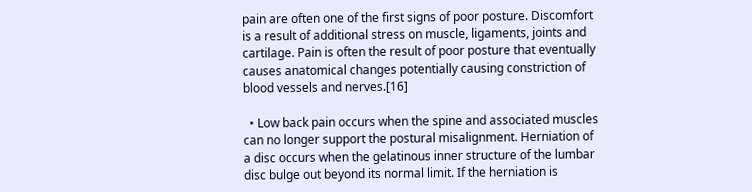pain are often one of the first signs of poor posture. Discomfort is a result of additional stress on muscle, ligaments, joints and cartilage. Pain is often the result of poor posture that eventually causes anatomical changes potentially causing constriction of blood vessels and nerves.[16]

  • Low back pain occurs when the spine and associated muscles can no longer support the postural misalignment. Herniation of a disc occurs when the gelatinous inner structure of the lumbar disc bulge out beyond its normal limit. If the herniation is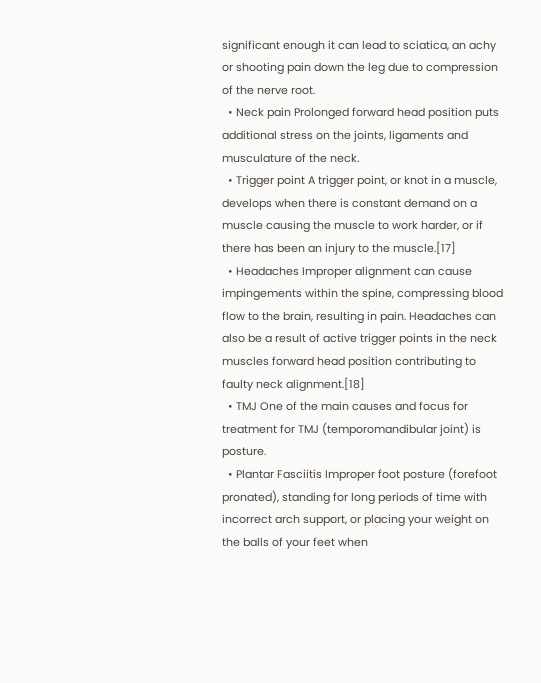significant enough it can lead to sciatica, an achy or shooting pain down the leg due to compression of the nerve root.
  • Neck pain Prolonged forward head position puts additional stress on the joints, ligaments and musculature of the neck.
  • Trigger point A trigger point, or knot in a muscle, develops when there is constant demand on a muscle causing the muscle to work harder, or if there has been an injury to the muscle.[17]
  • Headaches Improper alignment can cause impingements within the spine, compressing blood flow to the brain, resulting in pain. Headaches can also be a result of active trigger points in the neck muscles forward head position contributing to faulty neck alignment.[18]
  • TMJ One of the main causes and focus for treatment for TMJ (temporomandibular joint) is posture.
  • Plantar Fasciitis Improper foot posture (forefoot pronated), standing for long periods of time with incorrect arch support, or placing your weight on the balls of your feet when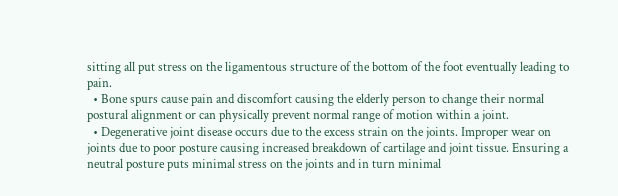sitting all put stress on the ligamentous structure of the bottom of the foot eventually leading to pain.
  • Bone spurs cause pain and discomfort causing the elderly person to change their normal postural alignment or can physically prevent normal range of motion within a joint.
  • Degenerative joint disease occurs due to the excess strain on the joints. Improper wear on joints due to poor posture causing increased breakdown of cartilage and joint tissue. Ensuring a neutral posture puts minimal stress on the joints and in turn minimal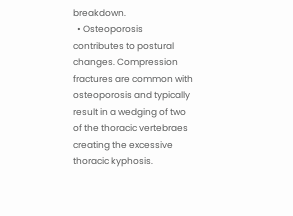breakdown.
  • Osteoporosis contributes to postural changes. Compression fractures are common with osteoporosis and typically result in a wedging of two of the thoracic vertebraes creating the excessive thoracic kyphosis.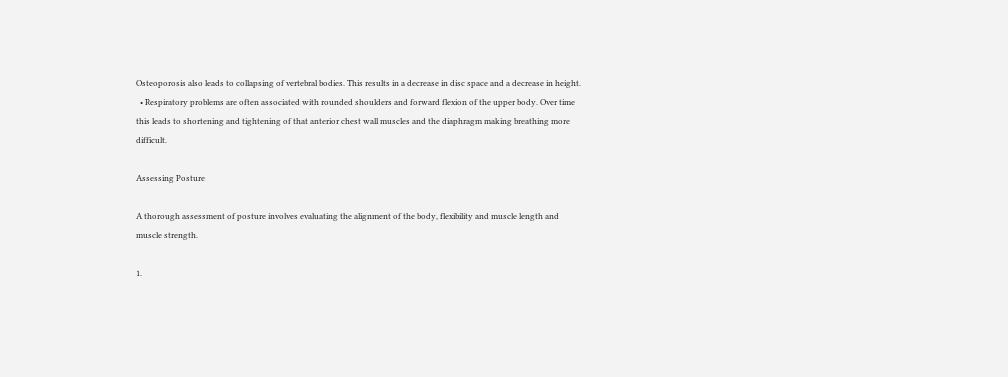Osteoporosis also leads to collapsing of vertebral bodies. This results in a decrease in disc space and a decrease in height.
  • Respiratory problems are often associated with rounded shoulders and forward flexion of the upper body. Over time this leads to shortening and tightening of that anterior chest wall muscles and the diaphragm making breathing more difficult.

Assessing Posture

A thorough assessment of posture involves evaluating the alignment of the body, flexibility and muscle length and muscle strength.

1.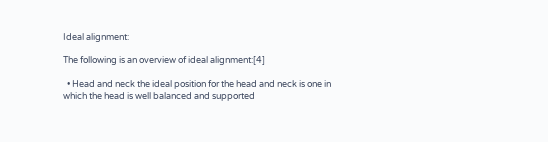Ideal alignment:

The following is an overview of ideal alignment:[4]

  • Head and neck the ideal position for the head and neck is one in which the head is well balanced and supported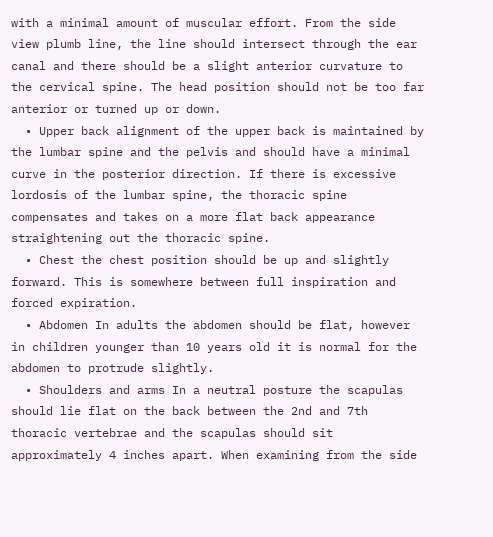with a minimal amount of muscular effort. From the side view plumb line, the line should intersect through the ear canal and there should be a slight anterior curvature to the cervical spine. The head position should not be too far anterior or turned up or down.
  • Upper back alignment of the upper back is maintained by the lumbar spine and the pelvis and should have a minimal curve in the posterior direction. If there is excessive lordosis of the lumbar spine, the thoracic spine compensates and takes on a more flat back appearance straightening out the thoracic spine.
  • Chest the chest position should be up and slightly forward. This is somewhere between full inspiration and forced expiration.
  • Abdomen In adults the abdomen should be flat, however in children younger than 10 years old it is normal for the abdomen to protrude slightly.
  • Shoulders and arms In a neutral posture the scapulas should lie flat on the back between the 2nd and 7th thoracic vertebrae and the scapulas should sit approximately 4 inches apart. When examining from the side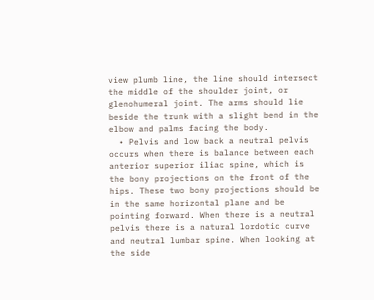view plumb line, the line should intersect the middle of the shoulder joint, or glenohumeral joint. The arms should lie beside the trunk with a slight bend in the elbow and palms facing the body.
  • Pelvis and low back a neutral pelvis occurs when there is balance between each anterior superior iliac spine, which is the bony projections on the front of the hips. These two bony projections should be in the same horizontal plane and be pointing forward. When there is a neutral pelvis there is a natural lordotic curve and neutral lumbar spine. When looking at the side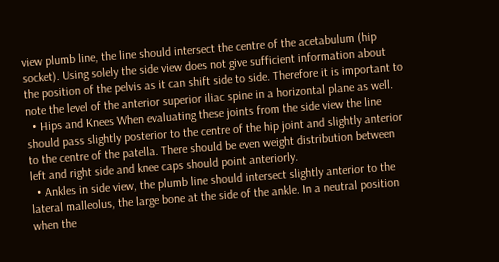view plumb line, the line should intersect the centre of the acetabulum (hip socket). Using solely the side view does not give sufficient information about the position of the pelvis as it can shift side to side. Therefore it is important to note the level of the anterior superior iliac spine in a horizontal plane as well.
  • Hips and Knees When evaluating these joints from the side view the line should pass slightly posterior to the centre of the hip joint and slightly anterior to the centre of the patella. There should be even weight distribution between left and right side and knee caps should point anteriorly.
  • Ankles in side view, the plumb line should intersect slightly anterior to the lateral malleolus, the large bone at the side of the ankle. In a neutral position when the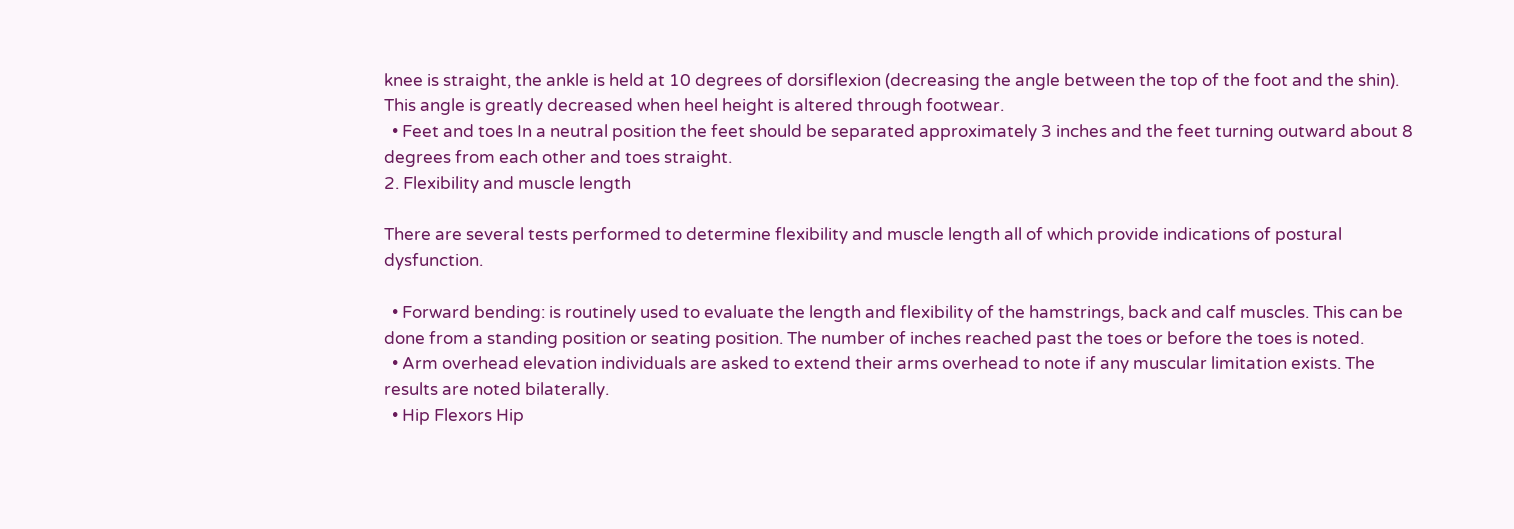knee is straight, the ankle is held at 10 degrees of dorsiflexion (decreasing the angle between the top of the foot and the shin). This angle is greatly decreased when heel height is altered through footwear.
  • Feet and toes In a neutral position the feet should be separated approximately 3 inches and the feet turning outward about 8 degrees from each other and toes straight.
2. Flexibility and muscle length

There are several tests performed to determine flexibility and muscle length all of which provide indications of postural dysfunction.

  • Forward bending: is routinely used to evaluate the length and flexibility of the hamstrings, back and calf muscles. This can be done from a standing position or seating position. The number of inches reached past the toes or before the toes is noted.
  • Arm overhead elevation individuals are asked to extend their arms overhead to note if any muscular limitation exists. The results are noted bilaterally.
  • Hip Flexors Hip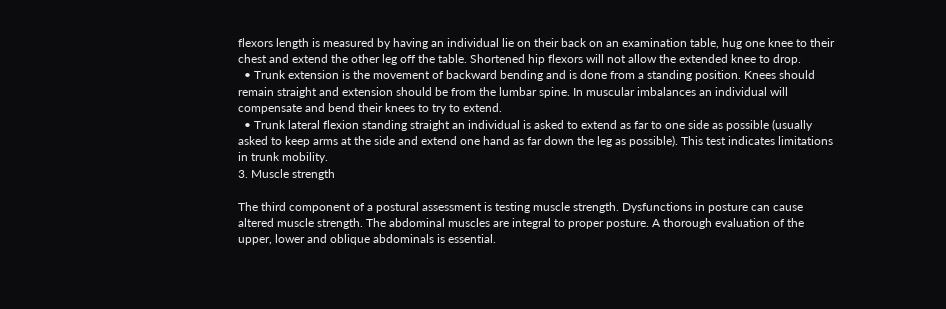flexors length is measured by having an individual lie on their back on an examination table, hug one knee to their chest and extend the other leg off the table. Shortened hip flexors will not allow the extended knee to drop.
  • Trunk extension is the movement of backward bending and is done from a standing position. Knees should remain straight and extension should be from the lumbar spine. In muscular imbalances an individual will compensate and bend their knees to try to extend.
  • Trunk lateral flexion standing straight an individual is asked to extend as far to one side as possible (usually asked to keep arms at the side and extend one hand as far down the leg as possible). This test indicates limitations in trunk mobility.
3. Muscle strength

The third component of a postural assessment is testing muscle strength. Dysfunctions in posture can cause altered muscle strength. The abdominal muscles are integral to proper posture. A thorough evaluation of the upper, lower and oblique abdominals is essential.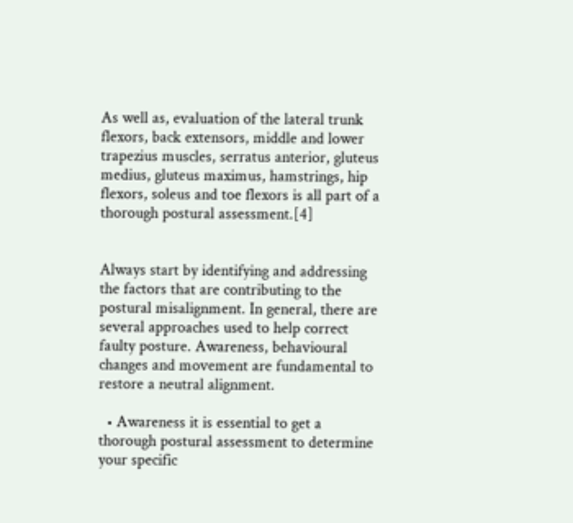As well as, evaluation of the lateral trunk flexors, back extensors, middle and lower trapezius muscles, serratus anterior, gluteus medius, gluteus maximus, hamstrings, hip flexors, soleus and toe flexors is all part of a thorough postural assessment.[4]


Always start by identifying and addressing the factors that are contributing to the postural misalignment. In general, there are several approaches used to help correct faulty posture. Awareness, behavioural changes and movement are fundamental to restore a neutral alignment.

  • Awareness it is essential to get a thorough postural assessment to determine your specific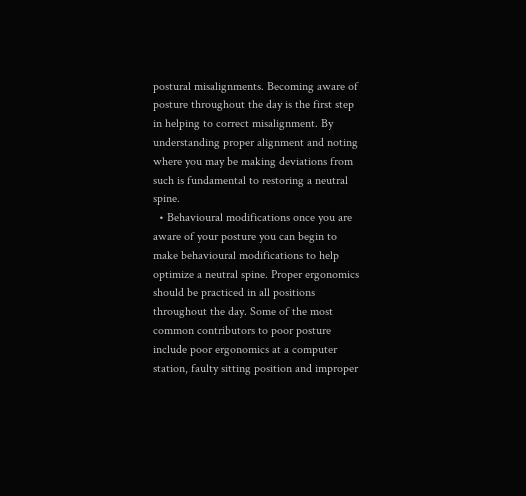postural misalignments. Becoming aware of posture throughout the day is the first step in helping to correct misalignment. By understanding proper alignment and noting where you may be making deviations from such is fundamental to restoring a neutral spine.
  • Behavioural modifications once you are aware of your posture you can begin to make behavioural modifications to help optimize a neutral spine. Proper ergonomics should be practiced in all positions throughout the day. Some of the most common contributors to poor posture include poor ergonomics at a computer station, faulty sitting position and improper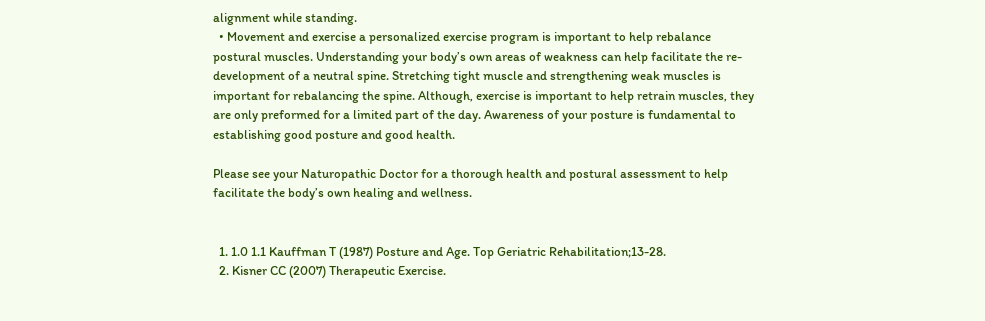alignment while standing.
  • Movement and exercise a personalized exercise program is important to help rebalance postural muscles. Understanding your body’s own areas of weakness can help facilitate the re-development of a neutral spine. Stretching tight muscle and strengthening weak muscles is important for rebalancing the spine. Although, exercise is important to help retrain muscles, they are only preformed for a limited part of the day. Awareness of your posture is fundamental to establishing good posture and good health.

Please see your Naturopathic Doctor for a thorough health and postural assessment to help facilitate the body’s own healing and wellness.


  1. 1.0 1.1 Kauffman T (1987) Posture and Age. Top Geriatric Rehabilitation;13-28.
  2. Kisner CC (2007) Therapeutic Exercise.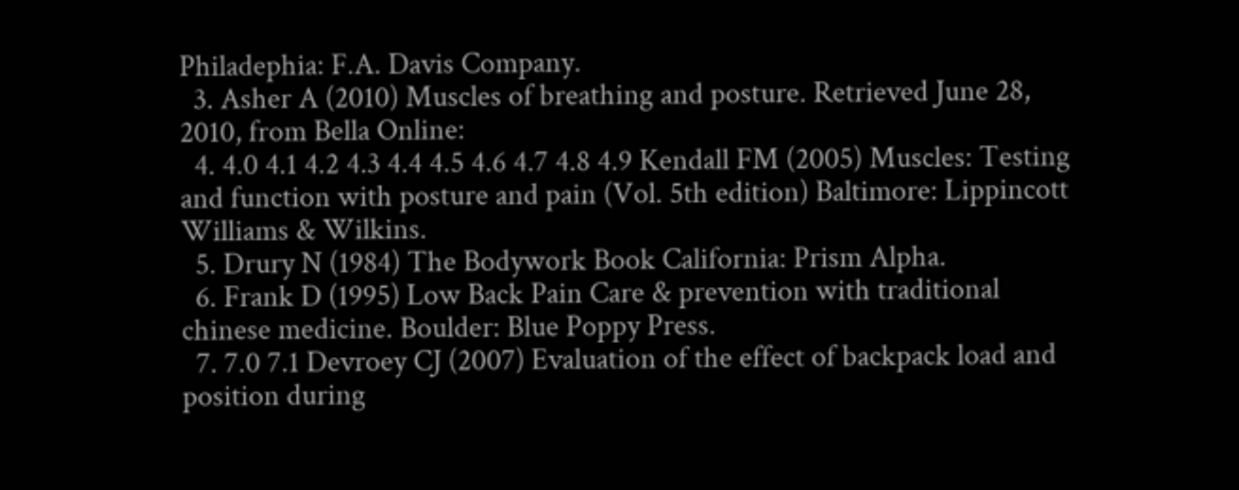Philadephia: F.A. Davis Company.
  3. Asher A (2010) Muscles of breathing and posture. Retrieved June 28, 2010, from Bella Online:
  4. 4.0 4.1 4.2 4.3 4.4 4.5 4.6 4.7 4.8 4.9 Kendall FM (2005) Muscles: Testing and function with posture and pain (Vol. 5th edition) Baltimore: Lippincott Williams & Wilkins.
  5. Drury N (1984) The Bodywork Book California: Prism Alpha.
  6. Frank D (1995) Low Back Pain Care & prevention with traditional chinese medicine. Boulder: Blue Poppy Press.
  7. 7.0 7.1 Devroey CJ (2007) Evaluation of the effect of backpack load and position during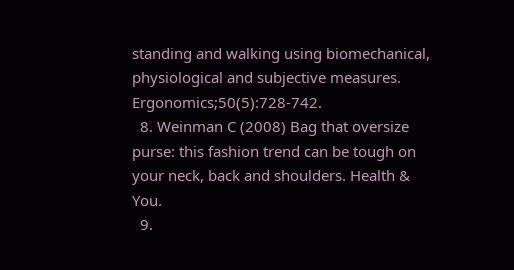standing and walking using biomechanical, physiological and subjective measures. Ergonomics;50(5):728-742.
  8. Weinman C (2008) Bag that oversize purse: this fashion trend can be tough on your neck, back and shoulders. Health & You.
  9.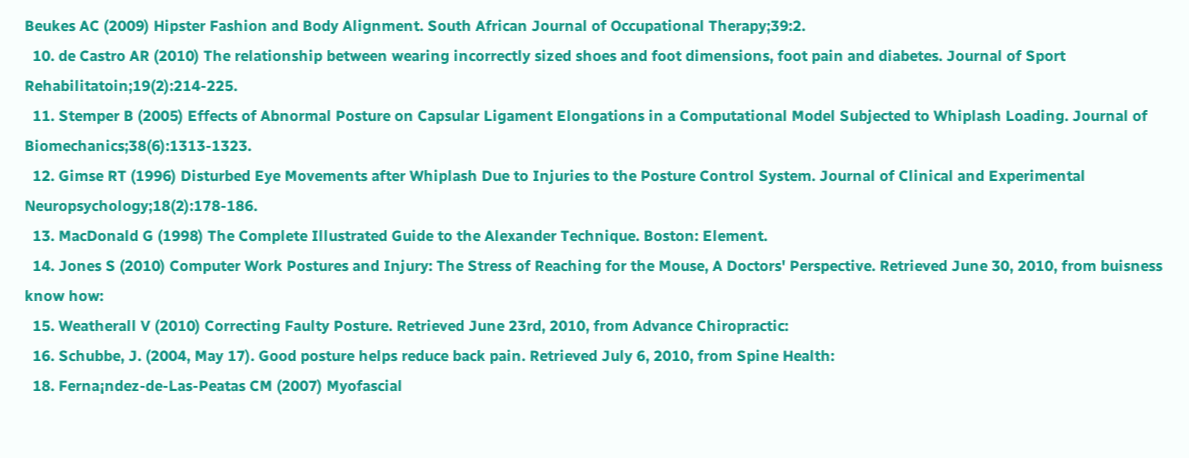Beukes AC (2009) Hipster Fashion and Body Alignment. South African Journal of Occupational Therapy;39:2.
  10. de Castro AR (2010) The relationship between wearing incorrectly sized shoes and foot dimensions, foot pain and diabetes. Journal of Sport Rehabilitatoin;19(2):214-225.
  11. Stemper B (2005) Effects of Abnormal Posture on Capsular Ligament Elongations in a Computational Model Subjected to Whiplash Loading. Journal of Biomechanics;38(6):1313-1323.
  12. Gimse RT (1996) Disturbed Eye Movements after Whiplash Due to Injuries to the Posture Control System. Journal of Clinical and Experimental Neuropsychology;18(2):178-186.
  13. MacDonald G (1998) The Complete Illustrated Guide to the Alexander Technique. Boston: Element.
  14. Jones S (2010) Computer Work Postures and Injury: The Stress of Reaching for the Mouse, A Doctors' Perspective. Retrieved June 30, 2010, from buisness know how:
  15. Weatherall V (2010) Correcting Faulty Posture. Retrieved June 23rd, 2010, from Advance Chiropractic:
  16. Schubbe, J. (2004, May 17). Good posture helps reduce back pain. Retrieved July 6, 2010, from Spine Health:
  18. Ferna¡ndez-de-Las-Peatas CM (2007) Myofascial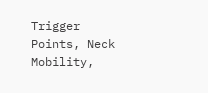Trigger Points, Neck Mobility,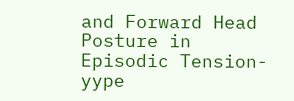and Forward Head Posture in Episodic Tension-yype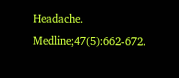Headache. Medline;47(5):662-672.